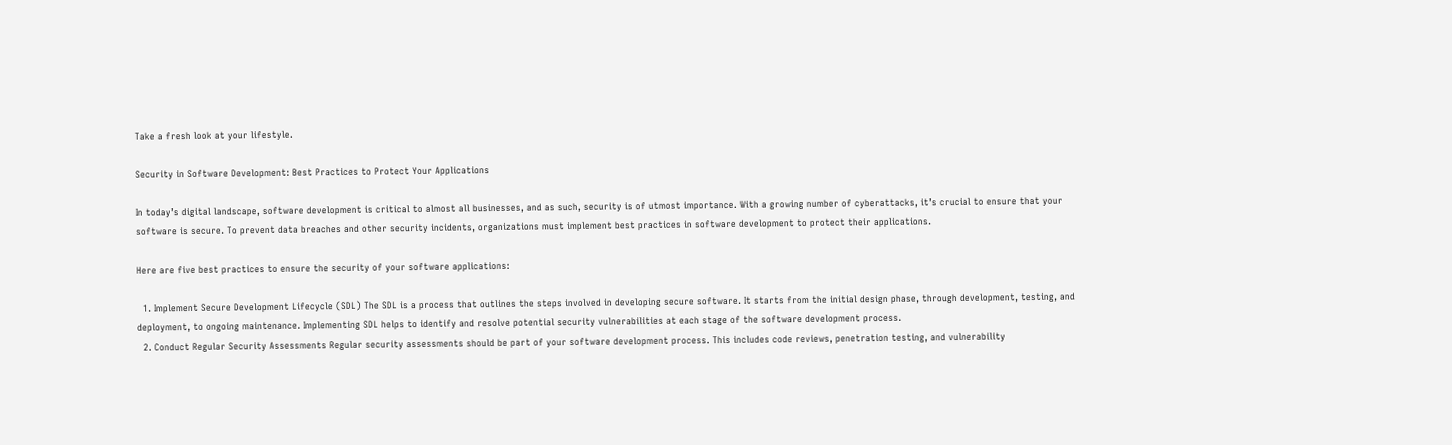Take a fresh look at your lifestyle.

Security in Software Development: Best Practices to Protect Your Applications

In today’s digital landscape, software development is critical to almost all businesses, and as such, security is of utmost importance. With a growing number of cyberattacks, it’s crucial to ensure that your software is secure. To prevent data breaches and other security incidents, organizations must implement best practices in software development to protect their applications.

Here are five best practices to ensure the security of your software applications:

  1. Implement Secure Development Lifecycle (SDL) The SDL is a process that outlines the steps involved in developing secure software. It starts from the initial design phase, through development, testing, and deployment, to ongoing maintenance. Implementing SDL helps to identify and resolve potential security vulnerabilities at each stage of the software development process.
  2. Conduct Regular Security Assessments Regular security assessments should be part of your software development process. This includes code reviews, penetration testing, and vulnerability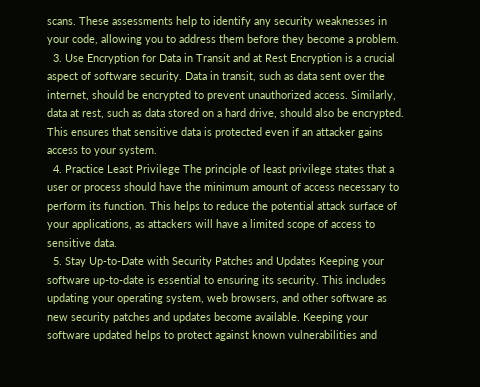scans. These assessments help to identify any security weaknesses in your code, allowing you to address them before they become a problem.
  3. Use Encryption for Data in Transit and at Rest Encryption is a crucial aspect of software security. Data in transit, such as data sent over the internet, should be encrypted to prevent unauthorized access. Similarly, data at rest, such as data stored on a hard drive, should also be encrypted. This ensures that sensitive data is protected even if an attacker gains access to your system.
  4. Practice Least Privilege The principle of least privilege states that a user or process should have the minimum amount of access necessary to perform its function. This helps to reduce the potential attack surface of your applications, as attackers will have a limited scope of access to sensitive data.
  5. Stay Up-to-Date with Security Patches and Updates Keeping your software up-to-date is essential to ensuring its security. This includes updating your operating system, web browsers, and other software as new security patches and updates become available. Keeping your software updated helps to protect against known vulnerabilities and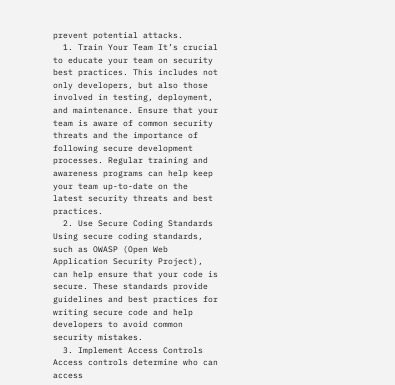prevent potential attacks.
  1. Train Your Team It’s crucial to educate your team on security best practices. This includes not only developers, but also those involved in testing, deployment, and maintenance. Ensure that your team is aware of common security threats and the importance of following secure development processes. Regular training and awareness programs can help keep your team up-to-date on the latest security threats and best practices.
  2. Use Secure Coding Standards Using secure coding standards, such as OWASP (Open Web Application Security Project), can help ensure that your code is secure. These standards provide guidelines and best practices for writing secure code and help developers to avoid common security mistakes.
  3. Implement Access Controls Access controls determine who can access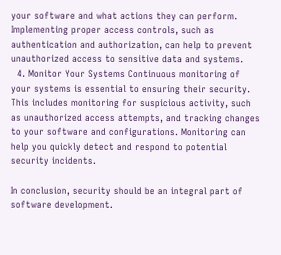your software and what actions they can perform. Implementing proper access controls, such as authentication and authorization, can help to prevent unauthorized access to sensitive data and systems.
  4. Monitor Your Systems Continuous monitoring of your systems is essential to ensuring their security. This includes monitoring for suspicious activity, such as unauthorized access attempts, and tracking changes to your software and configurations. Monitoring can help you quickly detect and respond to potential security incidents.

In conclusion, security should be an integral part of software development.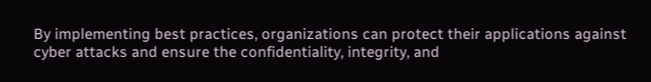By implementing best practices, organizations can protect their applications against cyber attacks and ensure the confidentiality, integrity, and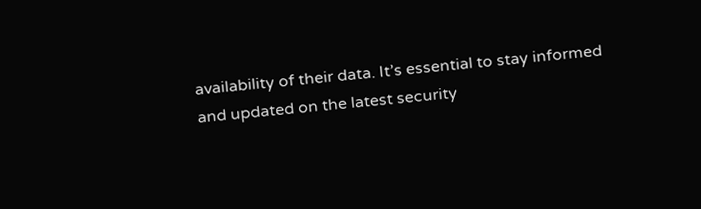availability of their data. It’s essential to stay informed and updated on the latest security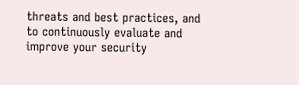threats and best practices, and to continuously evaluate and improve your security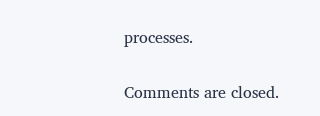processes.

Comments are closed.